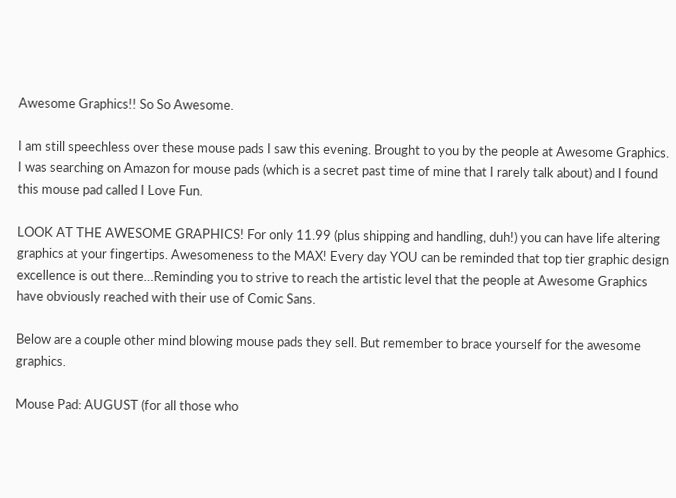Awesome Graphics!! So So Awesome.

I am still speechless over these mouse pads I saw this evening. Brought to you by the people at Awesome Graphics.  I was searching on Amazon for mouse pads (which is a secret past time of mine that I rarely talk about) and I found this mouse pad called I Love Fun.

LOOK AT THE AWESOME GRAPHICS! For only 11.99 (plus shipping and handling, duh!) you can have life altering graphics at your fingertips. Awesomeness to the MAX! Every day YOU can be reminded that top tier graphic design excellence is out there…Reminding you to strive to reach the artistic level that the people at Awesome Graphics have obviously reached with their use of Comic Sans.

Below are a couple other mind blowing mouse pads they sell. But remember to brace yourself for the awesome graphics.

Mouse Pad: AUGUST (for all those who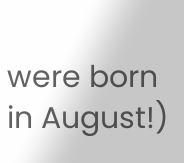were born in August!)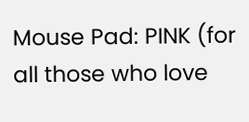Mouse Pad: PINK (for all those who love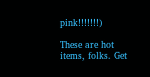pink!!!!!!!)

These are hot items, folks. Get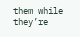them while they’re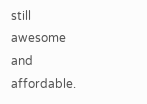still awesome and affordable.